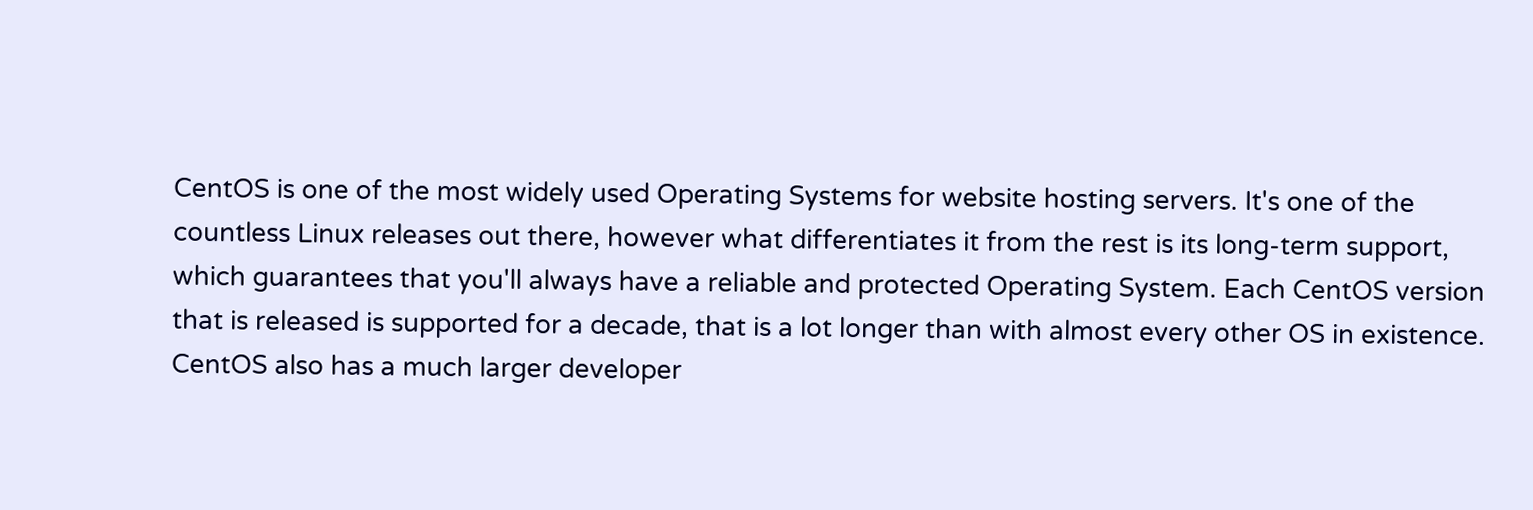CentOS is one of the most widely used Operating Systems for website hosting servers. It's one of the countless Linux releases out there, however what differentiates it from the rest is its long-term support, which guarantees that you'll always have a reliable and protected Operating System. Each CentOS version that is released is supported for a decade, that is a lot longer than with almost every other OS in existence. CentOS also has a much larger developer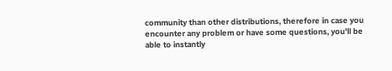community than other distributions, therefore in case you encounter any problem or have some questions, you'll be able to instantly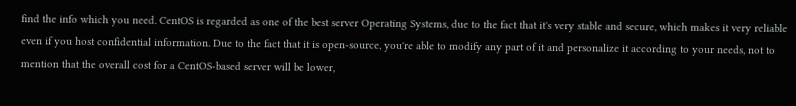find the info which you need. CentOS is regarded as one of the best server Operating Systems, due to the fact that it's very stable and secure, which makes it very reliable even if you host confidential information. Due to the fact that it is open-source, you're able to modify any part of it and personalize it according to your needs, not to mention that the overall cost for a CentOS-based server will be lower,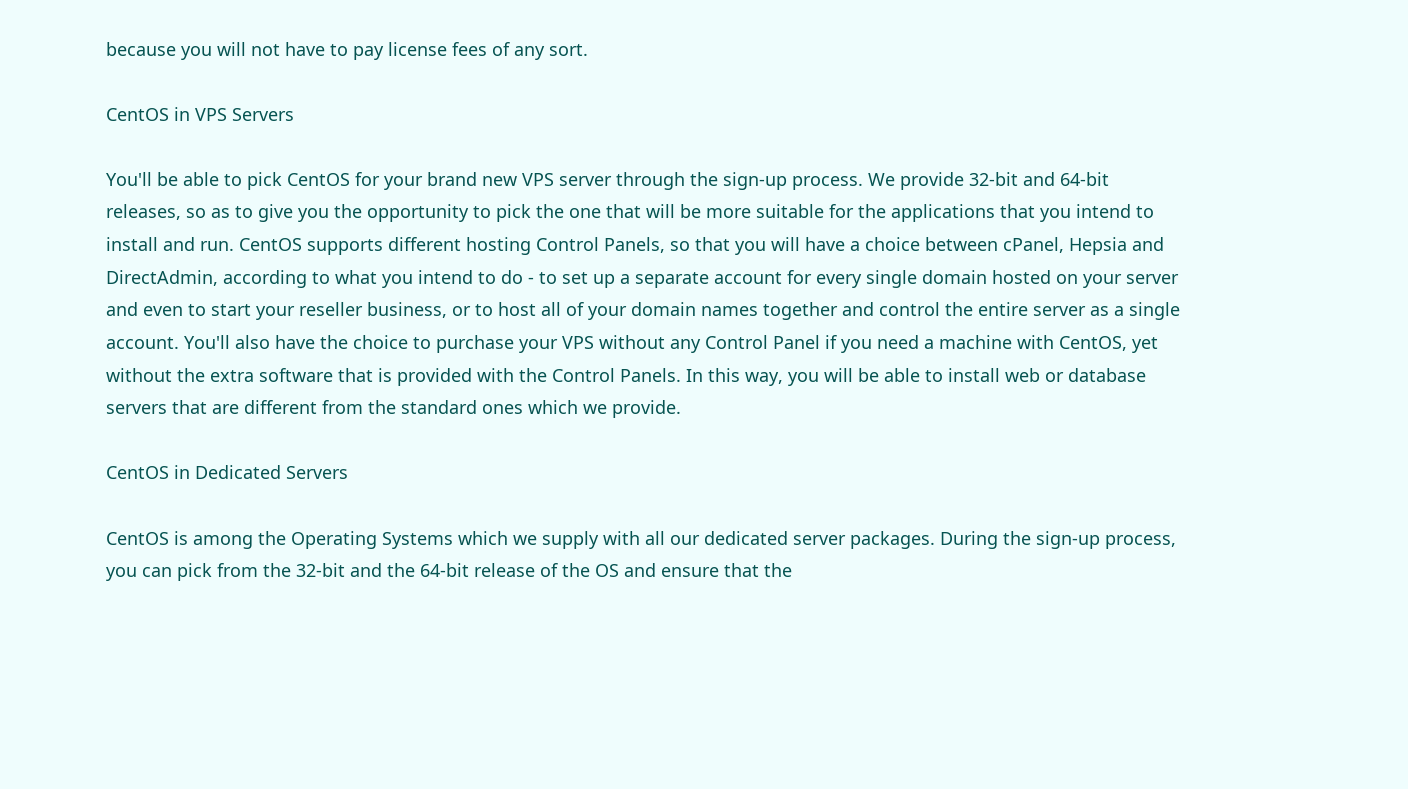because you will not have to pay license fees of any sort.

CentOS in VPS Servers

You'll be able to pick CentOS for your brand new VPS server through the sign-up process. We provide 32-bit and 64-bit releases, so as to give you the opportunity to pick the one that will be more suitable for the applications that you intend to install and run. CentOS supports different hosting Control Panels, so that you will have a choice between cPanel, Hepsia and DirectAdmin, according to what you intend to do - to set up a separate account for every single domain hosted on your server and even to start your reseller business, or to host all of your domain names together and control the entire server as a single account. You'll also have the choice to purchase your VPS without any Control Panel if you need a machine with CentOS, yet without the extra software that is provided with the Control Panels. In this way, you will be able to install web or database servers that are different from the standard ones which we provide.

CentOS in Dedicated Servers

CentOS is among the Operating Systems which we supply with all our dedicated server packages. During the sign-up process, you can pick from the 32-bit and the 64-bit release of the OS and ensure that the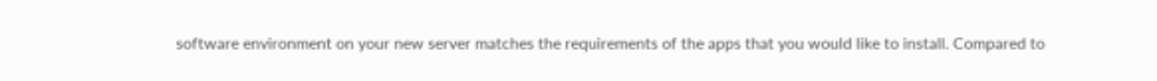software environment on your new server matches the requirements of the apps that you would like to install. Compared to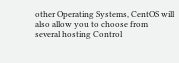other Operating Systems, CentOS will also allow you to choose from several hosting Control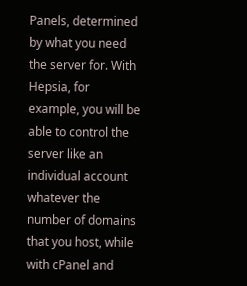Panels, determined by what you need the server for. With Hepsia, for example, you will be able to control the server like an individual account whatever the number of domains that you host, while with cPanel and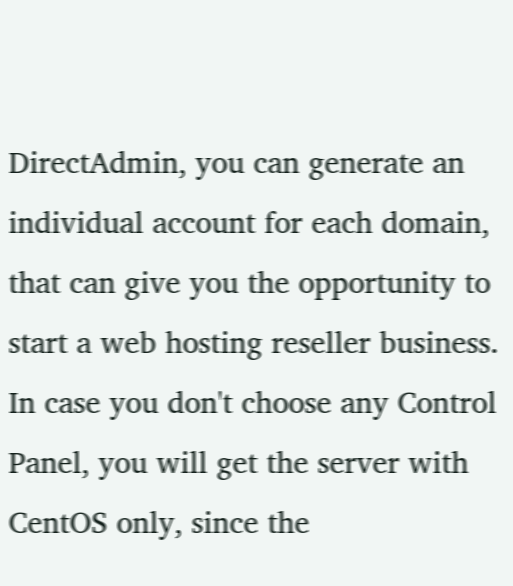DirectAdmin, you can generate an individual account for each domain, that can give you the opportunity to start a web hosting reseller business. In case you don't choose any Control Panel, you will get the server with CentOS only, since the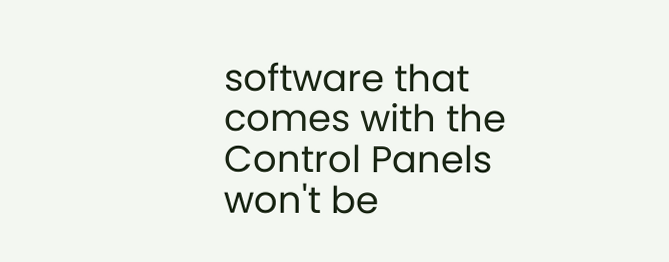software that comes with the Control Panels won't be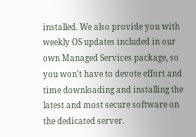installed. We also provide you with weekly OS updates included in our own Managed Services package, so you won't have to devote effort and time downloading and installing the latest and most secure software on the dedicated server.